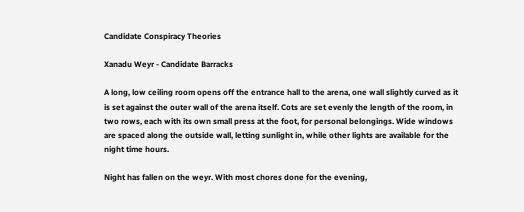Candidate Conspiracy Theories

Xanadu Weyr - Candidate Barracks

A long, low ceiling room opens off the entrance hall to the arena, one wall slightly curved as it is set against the outer wall of the arena itself. Cots are set evenly the length of the room, in two rows, each with its own small press at the foot, for personal belongings. Wide windows are spaced along the outside wall, letting sunlight in, while other lights are available for the night time hours.

Night has fallen on the weyr. With most chores done for the evening,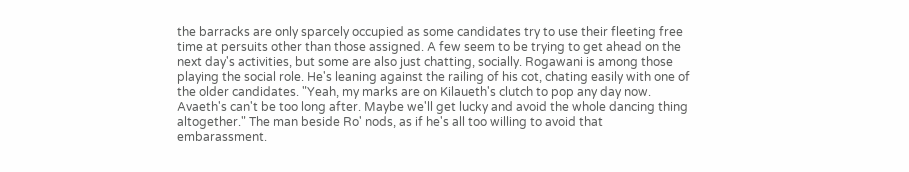the barracks are only sparcely occupied as some candidates try to use their fleeting free time at persuits other than those assigned. A few seem to be trying to get ahead on the next day's activities, but some are also just chatting, socially. Rogawani is among those playing the social role. He's leaning against the railing of his cot, chating easily with one of the older candidates. "Yeah, my marks are on Kilaueth's clutch to pop any day now. Avaeth's can't be too long after. Maybe we'll get lucky and avoid the whole dancing thing altogether." The man beside Ro' nods, as if he's all too willing to avoid that embarassment.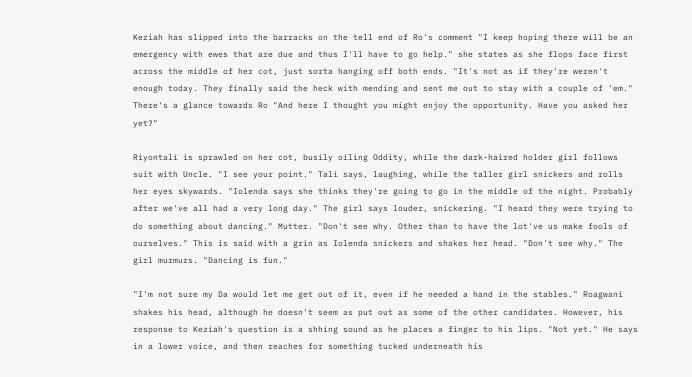Keziah has slipped into the barracks on the tell end of Ro's comment "I keep hoping there will be an emergency with ewes that are due and thus I'll have to go help." she states as she flops face first across the middle of her cot, just sorta hanging off both ends. "It's not as if they're weren't enough today. They finally said the heck with mending and sent me out to stay with a couple of 'em." There's a glance towards Ro "And here I thought you might enjoy the opportunity. Have you asked her yet?"

Riyontali is sprawled on her cot, busily oiling Oddity, while the dark-haired holder girl follows suit with Uncle. "I see your point." Tali says, laughing, while the taller girl snickers and rolls her eyes skywards. "Iolenda says she thinks they're going to go in the middle of the night. Probably after we've all had a very long day." The girl says louder, snickering. "I heard they were trying to do something about dancing." Mutter. "Don't see why. Other than to have the lot've us make fools of ourselves." This is said with a grin as Iolenda snickers and shakes her head. "Don't see why." The girl murmurs. "Dancing is fun."

"I'm not sure my Da would let me get out of it, even if he needed a hand in the stables." Roagwani shakes his head, although he doesn't seem as put out as some of the other candidates. However, his response to Keziah's question is a shhing sound as he places a finger to his lips. "Not yet." He says in a lower voice, and then reaches for something tucked underneath his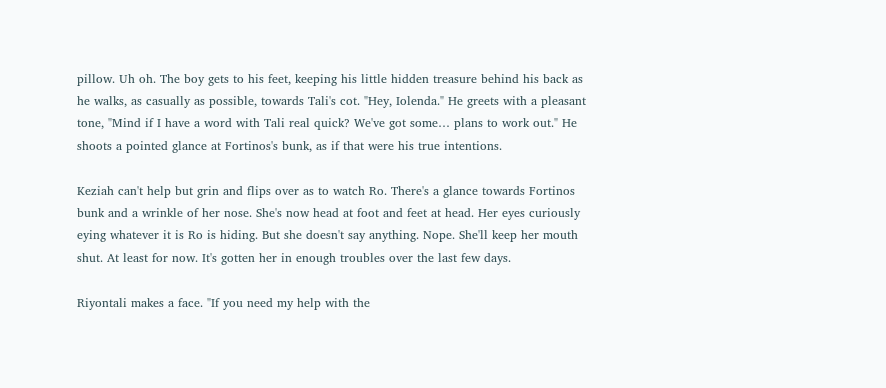pillow. Uh oh. The boy gets to his feet, keeping his little hidden treasure behind his back as he walks, as casually as possible, towards Tali's cot. "Hey, Iolenda." He greets with a pleasant tone, "Mind if I have a word with Tali real quick? We've got some… plans to work out." He shoots a pointed glance at Fortinos's bunk, as if that were his true intentions.

Keziah can't help but grin and flips over as to watch Ro. There's a glance towards Fortinos bunk and a wrinkle of her nose. She's now head at foot and feet at head. Her eyes curiously eying whatever it is Ro is hiding. But she doesn't say anything. Nope. She'll keep her mouth shut. At least for now. It's gotten her in enough troubles over the last few days.

Riyontali makes a face. "If you need my help with the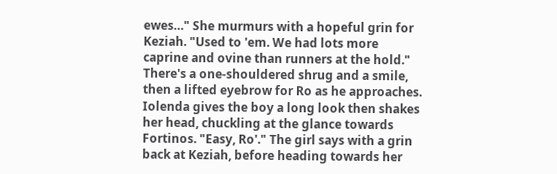ewes…" She murmurs with a hopeful grin for Keziah. "Used to 'em. We had lots more caprine and ovine than runners at the hold." There's a one-shouldered shrug and a smile, then a lifted eyebrow for Ro as he approaches. Iolenda gives the boy a long look then shakes her head, chuckling at the glance towards Fortinos. "Easy, Ro'." The girl says with a grin back at Keziah, before heading towards her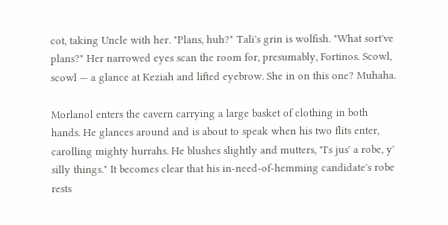cot, taking Uncle with her. "Plans, huh?" Tali's grin is wolfish. "What sort've plans?" Her narrowed eyes scan the room for, presumably, Fortinos. Scowl, scowl — a glance at Keziah and lifted eyebrow. She in on this one? Muhaha.

Morlanol enters the cavern carrying a large basket of clothing in both hands. He glances around and is about to speak when his two flits enter, carolling mighty hurrahs. He blushes slightly and mutters, "I's jus' a robe, y' silly things." It becomes clear that his in-need-of-hemming candidate's robe rests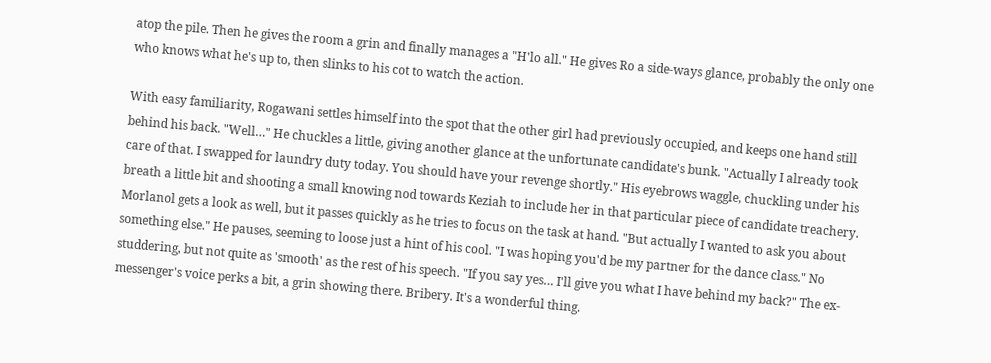atop the pile. Then he gives the room a grin and finally manages a "H'lo all." He gives Ro a side-ways glance, probably the only one who knows what he's up to, then slinks to his cot to watch the action.

With easy familiarity, Rogawani settles himself into the spot that the other girl had previously occupied, and keeps one hand still behind his back. "Well…" He chuckles a little, giving another glance at the unfortunate candidate's bunk. "Actually I already took care of that. I swapped for laundry duty today. You should have your revenge shortly." His eyebrows waggle, chuckling under his breath a little bit and shooting a small knowing nod towards Keziah to include her in that particular piece of candidate treachery. Morlanol gets a look as well, but it passes quickly as he tries to focus on the task at hand. "But actually I wanted to ask you about something else." He pauses, seeming to loose just a hint of his cool. "I was hoping you'd be my partner for the dance class." No studdering, but not quite as 'smooth' as the rest of his speech. "If you say yes… I'll give you what I have behind my back?" The ex-messenger's voice perks a bit, a grin showing there. Bribery. It's a wonderful thing.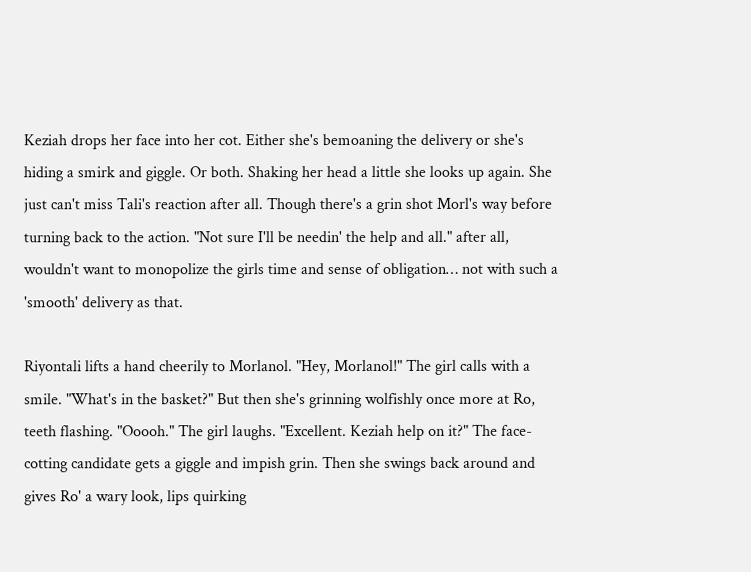Keziah drops her face into her cot. Either she's bemoaning the delivery or she's hiding a smirk and giggle. Or both. Shaking her head a little she looks up again. She just can't miss Tali's reaction after all. Though there's a grin shot Morl's way before turning back to the action. "Not sure I'll be needin' the help and all." after all, wouldn't want to monopolize the girls time and sense of obligation… not with such a 'smooth' delivery as that.

Riyontali lifts a hand cheerily to Morlanol. "Hey, Morlanol!" The girl calls with a smile. "What's in the basket?" But then she's grinning wolfishly once more at Ro, teeth flashing. "Ooooh." The girl laughs. "Excellent. Keziah help on it?" The face-cotting candidate gets a giggle and impish grin. Then she swings back around and gives Ro' a wary look, lips quirking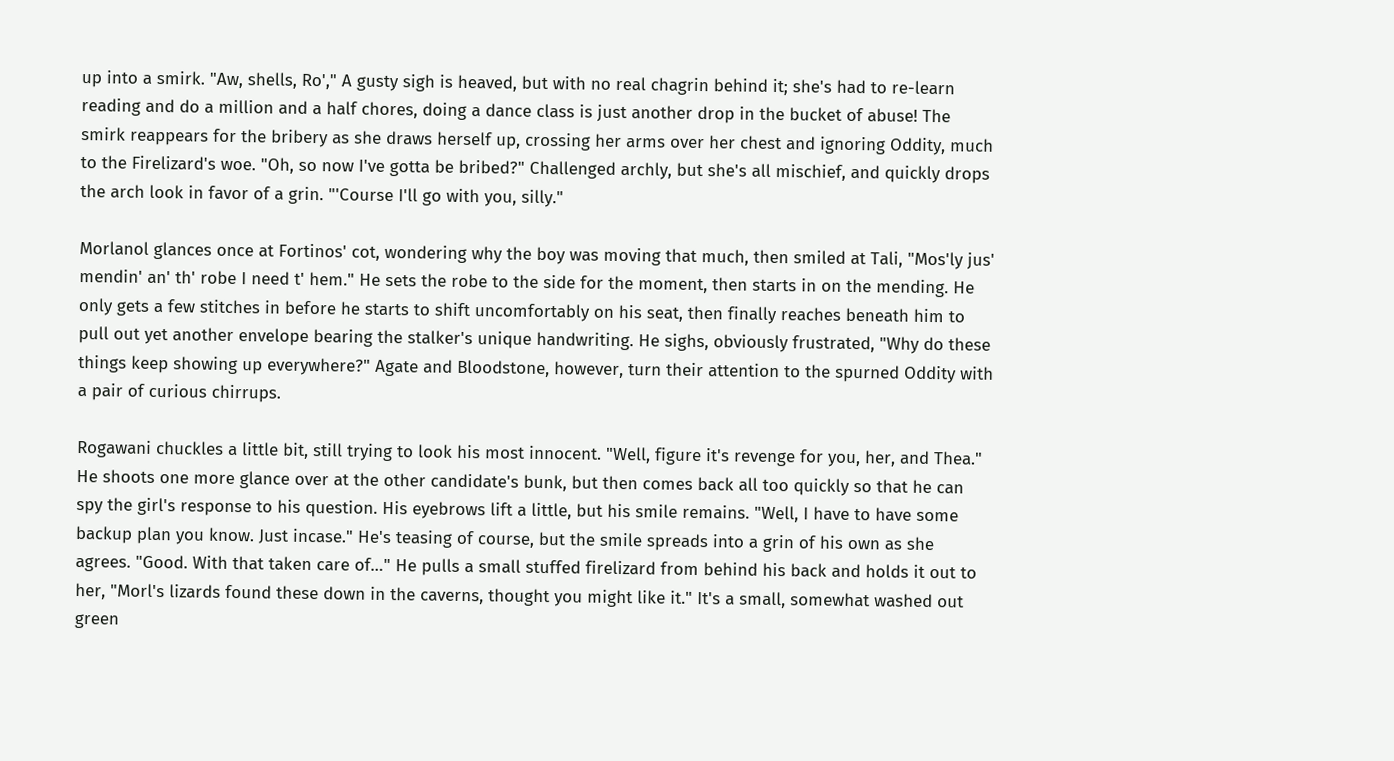up into a smirk. "Aw, shells, Ro'," A gusty sigh is heaved, but with no real chagrin behind it; she's had to re-learn reading and do a million and a half chores, doing a dance class is just another drop in the bucket of abuse! The smirk reappears for the bribery as she draws herself up, crossing her arms over her chest and ignoring Oddity, much to the Firelizard's woe. "Oh, so now I've gotta be bribed?" Challenged archly, but she's all mischief, and quickly drops the arch look in favor of a grin. "'Course I'll go with you, silly."

Morlanol glances once at Fortinos' cot, wondering why the boy was moving that much, then smiled at Tali, "Mos'ly jus' mendin' an' th' robe I need t' hem." He sets the robe to the side for the moment, then starts in on the mending. He only gets a few stitches in before he starts to shift uncomfortably on his seat, then finally reaches beneath him to pull out yet another envelope bearing the stalker's unique handwriting. He sighs, obviously frustrated, "Why do these things keep showing up everywhere?" Agate and Bloodstone, however, turn their attention to the spurned Oddity with a pair of curious chirrups.

Rogawani chuckles a little bit, still trying to look his most innocent. "Well, figure it's revenge for you, her, and Thea." He shoots one more glance over at the other candidate's bunk, but then comes back all too quickly so that he can spy the girl's response to his question. His eyebrows lift a little, but his smile remains. "Well, I have to have some backup plan you know. Just incase." He's teasing of course, but the smile spreads into a grin of his own as she agrees. "Good. With that taken care of…" He pulls a small stuffed firelizard from behind his back and holds it out to her, "Morl's lizards found these down in the caverns, thought you might like it." It's a small, somewhat washed out green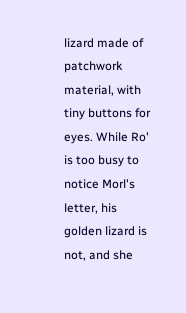lizard made of patchwork material, with tiny buttons for eyes. While Ro' is too busy to notice Morl's letter, his golden lizard is not, and she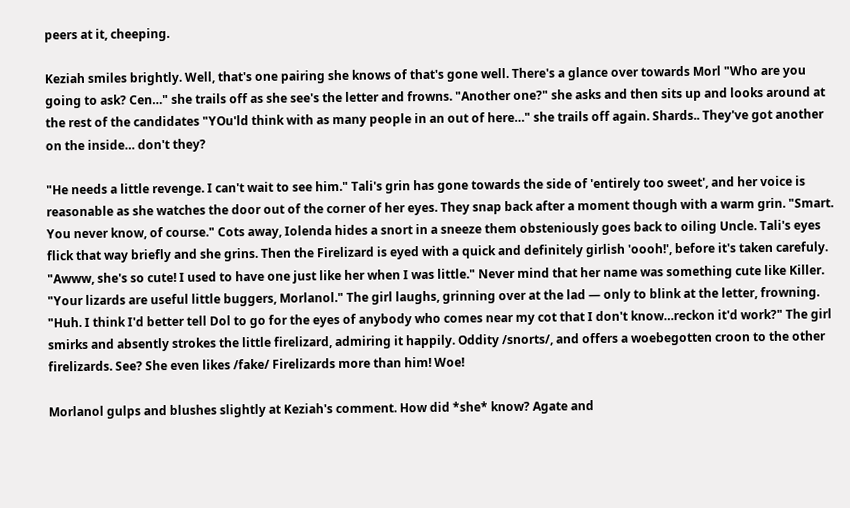peers at it, cheeping.

Keziah smiles brightly. Well, that's one pairing she knows of that's gone well. There's a glance over towards Morl "Who are you going to ask? Cen…" she trails off as she see's the letter and frowns. "Another one?" she asks and then sits up and looks around at the rest of the candidates "YOu'ld think with as many people in an out of here…" she trails off again. Shards.. They've got another on the inside… don't they?

"He needs a little revenge. I can't wait to see him." Tali's grin has gone towards the side of 'entirely too sweet', and her voice is reasonable as she watches the door out of the corner of her eyes. They snap back after a moment though with a warm grin. "Smart. You never know, of course." Cots away, Iolenda hides a snort in a sneeze them obsteniously goes back to oiling Uncle. Tali's eyes flick that way briefly and she grins. Then the Firelizard is eyed with a quick and definitely girlish 'oooh!', before it's taken carefuly. "Awww, she's so cute! I used to have one just like her when I was little." Never mind that her name was something cute like Killer. "Your lizards are useful little buggers, Morlanol." The girl laughs, grinning over at the lad — only to blink at the letter, frowning. "Huh. I think I'd better tell Dol to go for the eyes of anybody who comes near my cot that I don't know…reckon it'd work?" The girl smirks and absently strokes the little firelizard, admiring it happily. Oddity /snorts/, and offers a woebegotten croon to the other firelizards. See? She even likes /fake/ Firelizards more than him! Woe!

Morlanol gulps and blushes slightly at Keziah's comment. How did *she* know? Agate and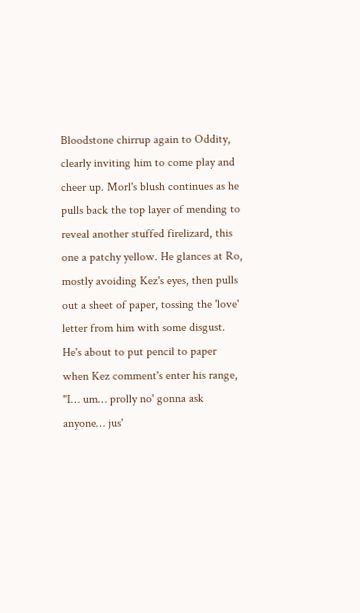Bloodstone chirrup again to Oddity, clearly inviting him to come play and cheer up. Morl's blush continues as he pulls back the top layer of mending to reveal another stuffed firelizard, this one a patchy yellow. He glances at Ro, mostly avoiding Kez's eyes, then pulls out a sheet of paper, tossing the 'love' letter from him with some disgust. He's about to put pencil to paper when Kez comment's enter his range, "I… um… prolly no' gonna ask anyone… jus'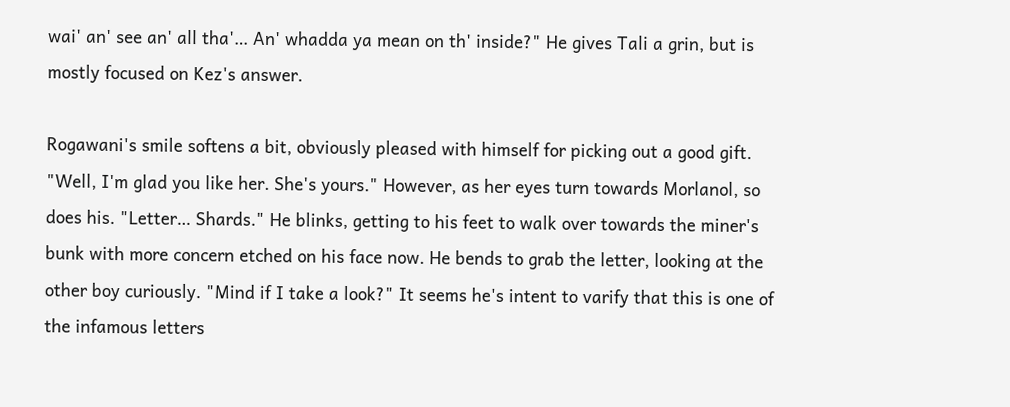wai' an' see an' all tha'… An' whadda ya mean on th' inside?" He gives Tali a grin, but is mostly focused on Kez's answer.

Rogawani's smile softens a bit, obviously pleased with himself for picking out a good gift. "Well, I'm glad you like her. She's yours." However, as her eyes turn towards Morlanol, so does his. "Letter… Shards." He blinks, getting to his feet to walk over towards the miner's bunk with more concern etched on his face now. He bends to grab the letter, looking at the other boy curiously. "Mind if I take a look?" It seems he's intent to varify that this is one of the infamous letters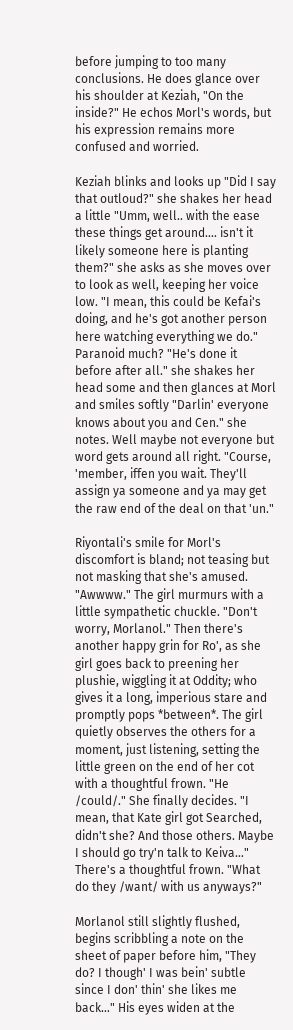before jumping to too many conclusions. He does glance over his shoulder at Keziah, "On the inside?" He echos Morl's words, but his expression remains more confused and worried.

Keziah blinks and looks up "Did I say that outloud?" she shakes her head a little "Umm, well.. with the ease these things get around…. isn't it likely someone here is planting them?" she asks as she moves over to look as well, keeping her voice low. "I mean, this could be Kefai's doing, and he's got another person here watching everything we do." Paranoid much? "He's done it before after all." she shakes her head some and then glances at Morl and smiles softly "Darlin' everyone knows about you and Cen." she notes. Well maybe not everyone but word gets around all right. "Course, 'member, iffen you wait. They'll assign ya someone and ya may get the raw end of the deal on that 'un."

Riyontali's smile for Morl's discomfort is bland; not teasing but not masking that she's amused. "Awwww." The girl murmurs with a little sympathetic chuckle. "Don't worry, Morlanol." Then there's another happy grin for Ro', as she girl goes back to preening her plushie, wiggling it at Oddity; who gives it a long, imperious stare and promptly pops *between*. The girl quietly observes the others for a moment, just listening, setting the little green on the end of her cot with a thoughtful frown. "He /could/." She finally decides. "I mean, that Kate girl got Searched, didn't she? And those others. Maybe I should go try'n talk to Keiva…" There's a thoughtful frown. "What do they /want/ with us anyways?"

Morlanol still slightly flushed, begins scribbling a note on the sheet of paper before him, "They do? I though' I was bein' subtle since I don' thin' she likes me back…" His eyes widen at the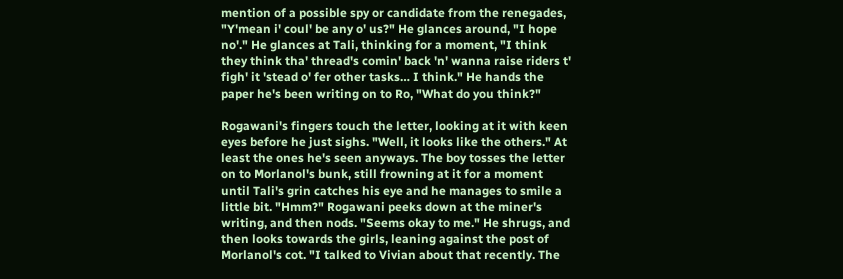mention of a possible spy or candidate from the renegades, "Y'mean i' coul' be any o' us?" He glances around, "I hope no'." He glances at Tali, thinking for a moment, "I think they think tha' thread's comin' back 'n' wanna raise riders t' figh' it 'stead o' fer other tasks… I think." He hands the paper he's been writing on to Ro, "What do you think?"

Rogawani's fingers touch the letter, looking at it with keen eyes before he just sighs. "Well, it looks like the others." At least the ones he's seen anyways. The boy tosses the letter on to Morlanol's bunk, still frowning at it for a moment until Tali's grin catches his eye and he manages to smile a little bit. "Hmm?" Rogawani peeks down at the miner's writing, and then nods. "Seems okay to me." He shrugs, and then looks towards the girls, leaning against the post of Morlanol's cot. "I talked to Vivian about that recently. The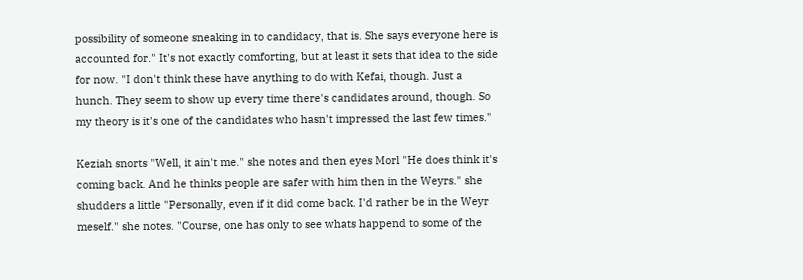possibility of someone sneaking in to candidacy, that is. She says everyone here is accounted for." It's not exactly comforting, but at least it sets that idea to the side for now. "I don't think these have anything to do with Kefai, though. Just a hunch. They seem to show up every time there's candidates around, though. So my theory is it's one of the candidates who hasn't impressed the last few times."

Keziah snorts "Well, it ain't me." she notes and then eyes Morl "He does think it's coming back. And he thinks people are safer with him then in the Weyrs." she shudders a little "Personally, even if it did come back. I'd rather be in the Weyr meself." she notes. "Course, one has only to see whats happend to some of the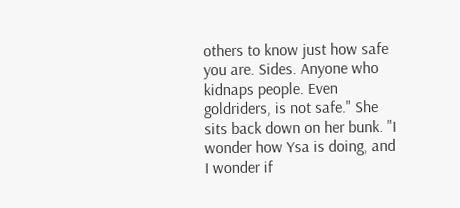others to know just how safe you are. Sides. Anyone who kidnaps people. Even goldriders, is not safe." She sits back down on her bunk. "I wonder how Ysa is doing, and I wonder if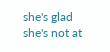she's glad she's not at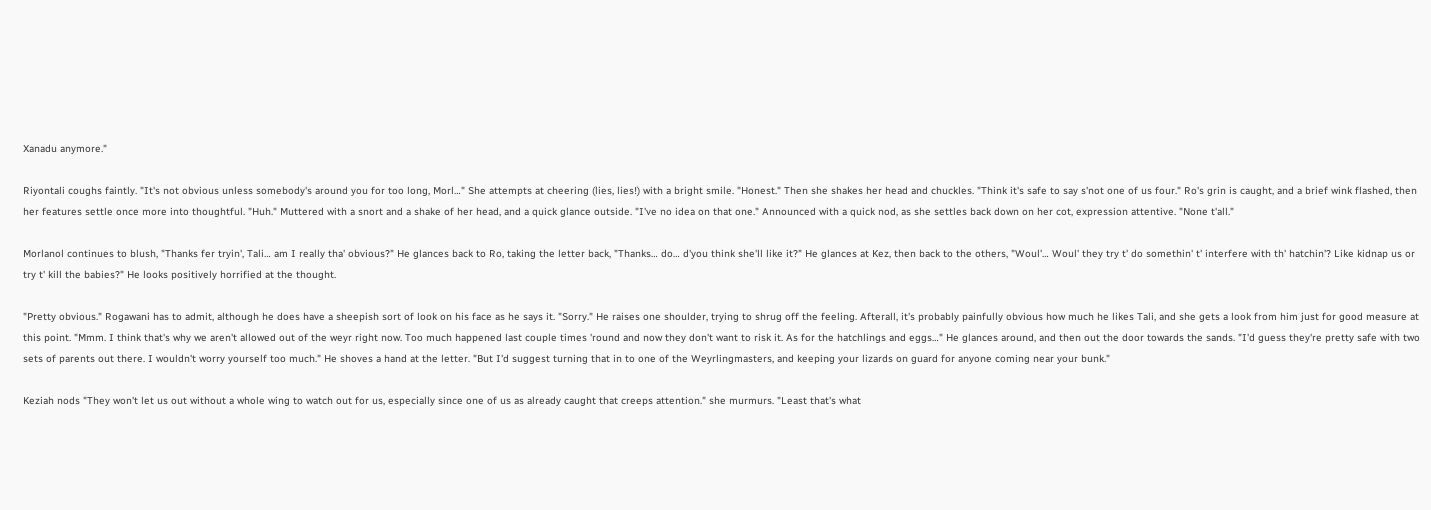Xanadu anymore."

Riyontali coughs faintly. "It's not obvious unless somebody's around you for too long, Morl…" She attempts at cheering (lies, lies!) with a bright smile. "Honest." Then she shakes her head and chuckles. "Think it's safe to say s'not one of us four." Ro's grin is caught, and a brief wink flashed, then her features settle once more into thoughtful. "Huh." Muttered with a snort and a shake of her head, and a quick glance outside. "I've no idea on that one." Announced with a quick nod, as she settles back down on her cot, expression attentive. "None t'all."

Morlanol continues to blush, "Thanks fer tryin', Tali… am I really tha' obvious?" He glances back to Ro, taking the letter back, "Thanks… do… d'you think she'll like it?" He glances at Kez, then back to the others, "Woul'… Woul' they try t' do somethin' t' interfere with th' hatchin'? Like kidnap us or try t' kill the babies?" He looks positively horrified at the thought.

"Pretty obvious." Rogawani has to admit, although he does have a sheepish sort of look on his face as he says it. "Sorry." He raises one shoulder, trying to shrug off the feeling. Afterall, it's probably painfully obvious how much he likes Tali, and she gets a look from him just for good measure at this point. "Mmm. I think that's why we aren't allowed out of the weyr right now. Too much happened last couple times 'round and now they don't want to risk it. As for the hatchlings and eggs…" He glances around, and then out the door towards the sands. "I'd guess they're pretty safe with two sets of parents out there. I wouldn't worry yourself too much." He shoves a hand at the letter. "But I'd suggest turning that in to one of the Weyrlingmasters, and keeping your lizards on guard for anyone coming near your bunk."

Keziah nods "They won't let us out without a whole wing to watch out for us, especially since one of us as already caught that creeps attention." she murmurs. "Least that's what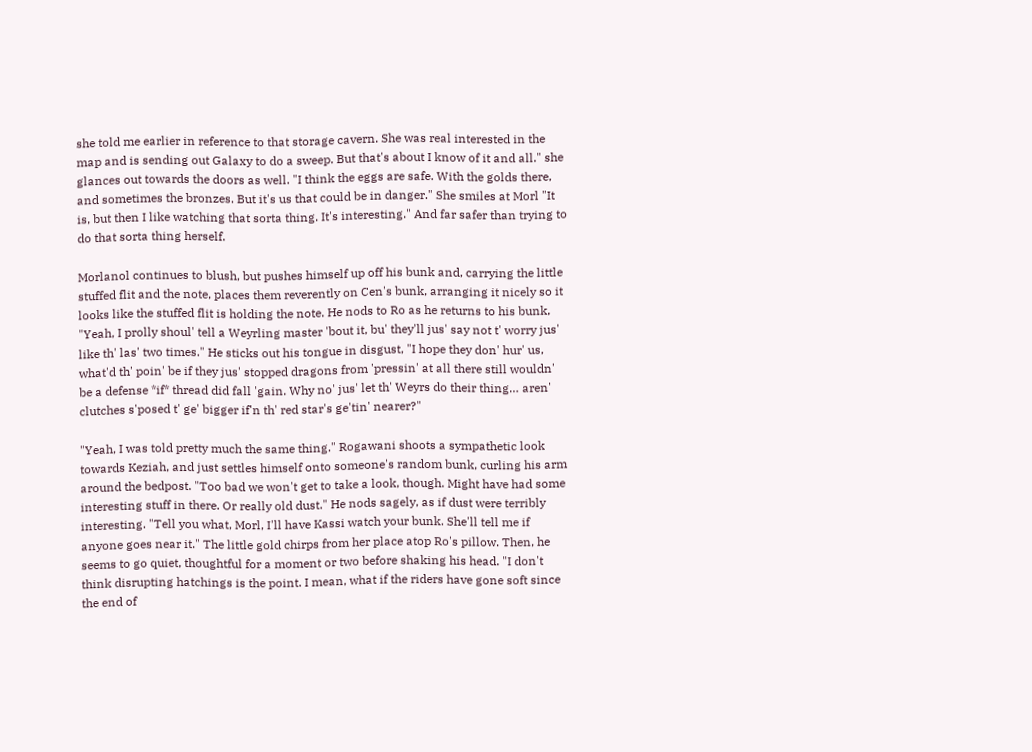she told me earlier in reference to that storage cavern. She was real interested in the map and is sending out Galaxy to do a sweep. But that's about I know of it and all." she glances out towards the doors as well. "I think the eggs are safe. With the golds there, and sometimes the bronzes. But it's us that could be in danger." She smiles at Morl "It is, but then I like watching that sorta thing. It's interesting." And far safer than trying to do that sorta thing herself.

Morlanol continues to blush, but pushes himself up off his bunk and, carrying the little stuffed flit and the note, places them reverently on Cen's bunk, arranging it nicely so it looks like the stuffed flit is holding the note. He nods to Ro as he returns to his bunk, "Yeah, I prolly shoul' tell a Weyrling master 'bout it, bu' they'll jus' say not t' worry jus' like th' las' two times." He sticks out his tongue in disgust, "I hope they don' hur' us, what'd th' poin' be if they jus' stopped dragons from 'pressin' at all there still wouldn' be a defense *if* thread did fall 'gain. Why no' jus' let th' Weyrs do their thing… aren' clutches s'posed t' ge' bigger if'n th' red star's ge'tin' nearer?"

"Yeah, I was told pretty much the same thing." Rogawani shoots a sympathetic look towards Keziah, and just settles himself onto someone's random bunk, curling his arm around the bedpost. "Too bad we won't get to take a look, though. Might have had some interesting stuff in there. Or really old dust." He nods sagely, as if dust were terribly interesting. "Tell you what, Morl, I'll have Kassi watch your bunk. She'll tell me if anyone goes near it." The little gold chirps from her place atop Ro's pillow. Then, he seems to go quiet, thoughtful for a moment or two before shaking his head. "I don't think disrupting hatchings is the point. I mean, what if the riders have gone soft since the end of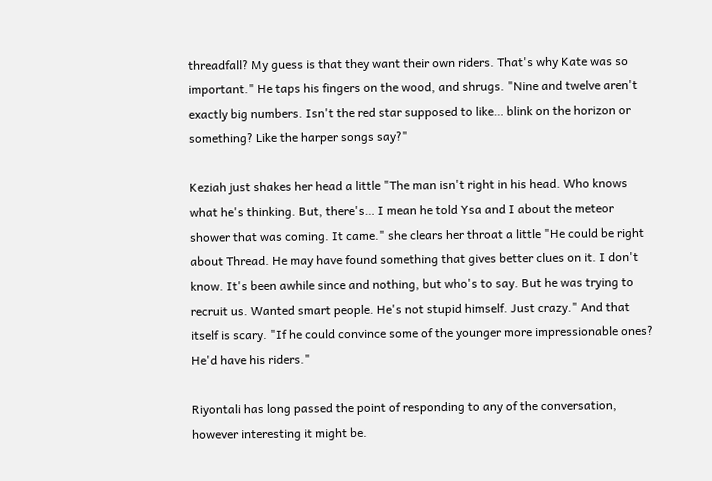threadfall? My guess is that they want their own riders. That's why Kate was so important." He taps his fingers on the wood, and shrugs. "Nine and twelve aren't exactly big numbers. Isn't the red star supposed to like… blink on the horizon or something? Like the harper songs say?"

Keziah just shakes her head a little "The man isn't right in his head. Who knows what he's thinking. But, there's… I mean he told Ysa and I about the meteor shower that was coming. It came." she clears her throat a little "He could be right about Thread. He may have found something that gives better clues on it. I don't know. It's been awhile since and nothing, but who's to say. But he was trying to recruit us. Wanted smart people. He's not stupid himself. Just crazy." And that itself is scary. "If he could convince some of the younger more impressionable ones? He'd have his riders."

Riyontali has long passed the point of responding to any of the conversation, however interesting it might be.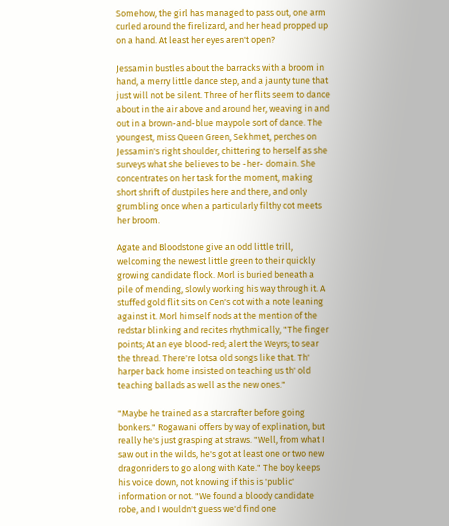Somehow, the girl has managed to pass out, one arm curled around the firelizard, and her head propped up on a hand. At least her eyes aren't open?

Jessamin bustles about the barracks with a broom in hand, a merry little dance step, and a jaunty tune that just will not be silent. Three of her flits seem to dance about in the air above and around her, weaving in and out in a brown-and-blue maypole sort of dance. The youngest, miss Queen Green, Sekhmet, perches on Jessamin's right shoulder, chittering to herself as she surveys what she believes to be -her- domain. She concentrates on her task for the moment, making short shrift of dustpiles here and there, and only grumbling once when a particularly filthy cot meets her broom.

Agate and Bloodstone give an odd little trill, welcoming the newest little green to their quickly growing candidate flock. Morl is buried beneath a pile of mending, slowly working his way through it. A stuffed gold flit sits on Cen's cot with a note leaning against it. Morl himself nods at the mention of the redstar blinking and recites rhythmically, "The finger points; At an eye blood-red; alert the Weyrs; to sear the thread. There're lotsa old songs like that. Th' harper back home insisted on teaching us th' old teaching ballads as well as the new ones."

"Maybe he trained as a starcrafter before going bonkers." Rogawani offers by way of explination, but really he's just grasping at straws. "Well, from what I saw out in the wilds, he's got at least one or two new dragonriders to go along with Kate." The boy keeps his voice down, not knowing if this is 'public' information or not. "We found a bloody candidate robe, and I wouldn't guess we'd find one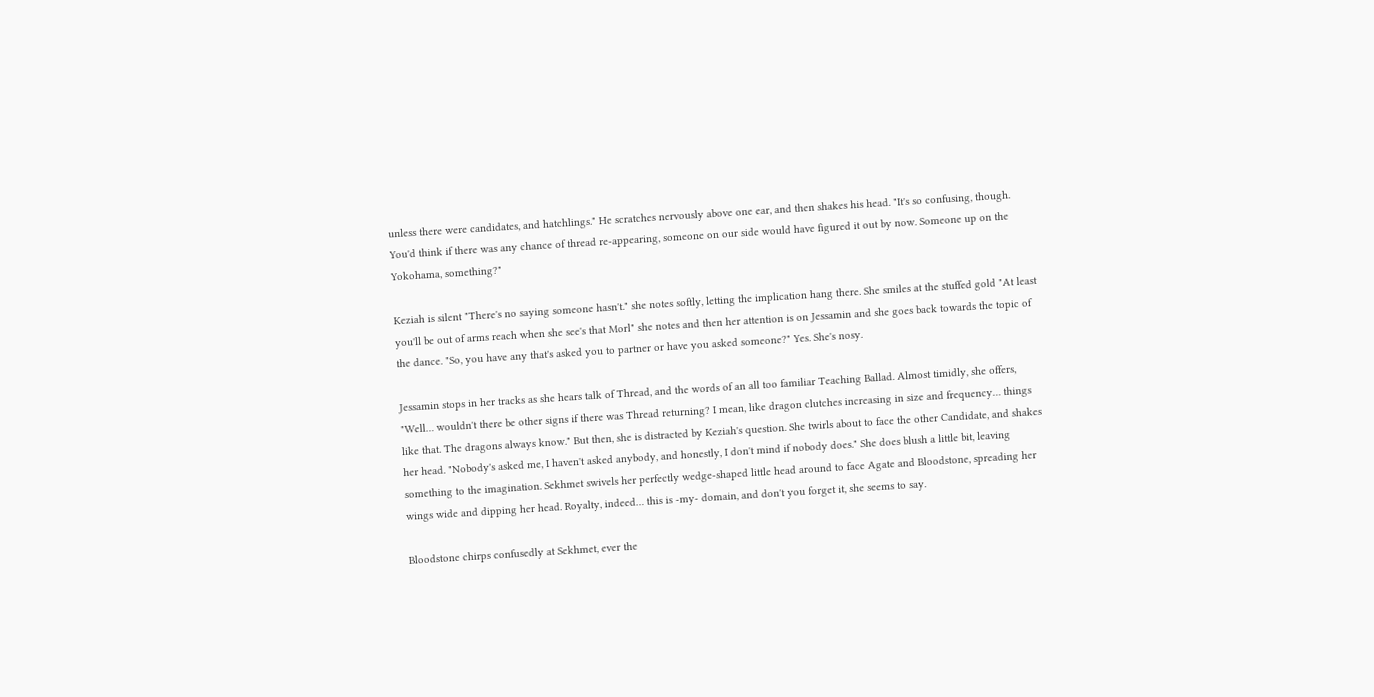unless there were candidates, and hatchlings." He scratches nervously above one ear, and then shakes his head. "It's so confusing, though. You'd think if there was any chance of thread re-appearing, someone on our side would have figured it out by now. Someone up on the Yokohama, something?"

Keziah is silent "There's no saying someone hasn't." she notes softly, letting the implication hang there. She smiles at the stuffed gold "At least you'll be out of arms reach when she see's that Morl" she notes and then her attention is on Jessamin and she goes back towards the topic of the dance. "So, you have any that's asked you to partner or have you asked someone?" Yes. She's nosy.

Jessamin stops in her tracks as she hears talk of Thread, and the words of an all too familiar Teaching Ballad. Almost timidly, she offers, "Well… wouldn't there be other signs if there was Thread returning? I mean, like dragon clutches increasing in size and frequency… things like that. The dragons always know." But then, she is distracted by Keziah's question. She twirls about to face the other Candidate, and shakes her head. "Nobody's asked me, I haven't asked anybody, and honestly, I don't mind if nobody does." She does blush a little bit, leaving something to the imagination. Sekhmet swivels her perfectly wedge-shaped little head around to face Agate and Bloodstone, spreading her wings wide and dipping her head. Royalty, indeed… this is -my- domain, and don't you forget it, she seems to say.

Bloodstone chirps confusedly at Sekhmet, ever the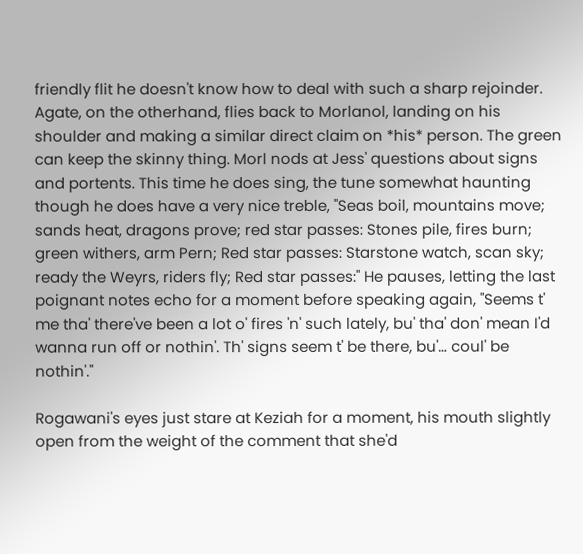friendly flit he doesn't know how to deal with such a sharp rejoinder. Agate, on the otherhand, flies back to Morlanol, landing on his shoulder and making a similar direct claim on *his* person. The green can keep the skinny thing. Morl nods at Jess' questions about signs and portents. This time he does sing, the tune somewhat haunting though he does have a very nice treble, "Seas boil, mountains move; sands heat, dragons prove; red star passes: Stones pile, fires burn; green withers, arm Pern; Red star passes: Starstone watch, scan sky; ready the Weyrs, riders fly; Red star passes:" He pauses, letting the last poignant notes echo for a moment before speaking again, "Seems t' me tha' there've been a lot o' fires 'n' such lately, bu' tha' don' mean I'd wanna run off or nothin'. Th' signs seem t' be there, bu'… coul' be nothin'."

Rogawani's eyes just stare at Keziah for a moment, his mouth slightly open from the weight of the comment that she'd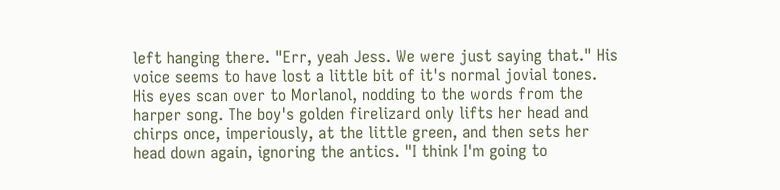left hanging there. "Err, yeah Jess. We were just saying that." His voice seems to have lost a little bit of it's normal jovial tones. His eyes scan over to Morlanol, nodding to the words from the harper song. The boy's golden firelizard only lifts her head and chirps once, imperiously, at the little green, and then sets her head down again, ignoring the antics. "I think I'm going to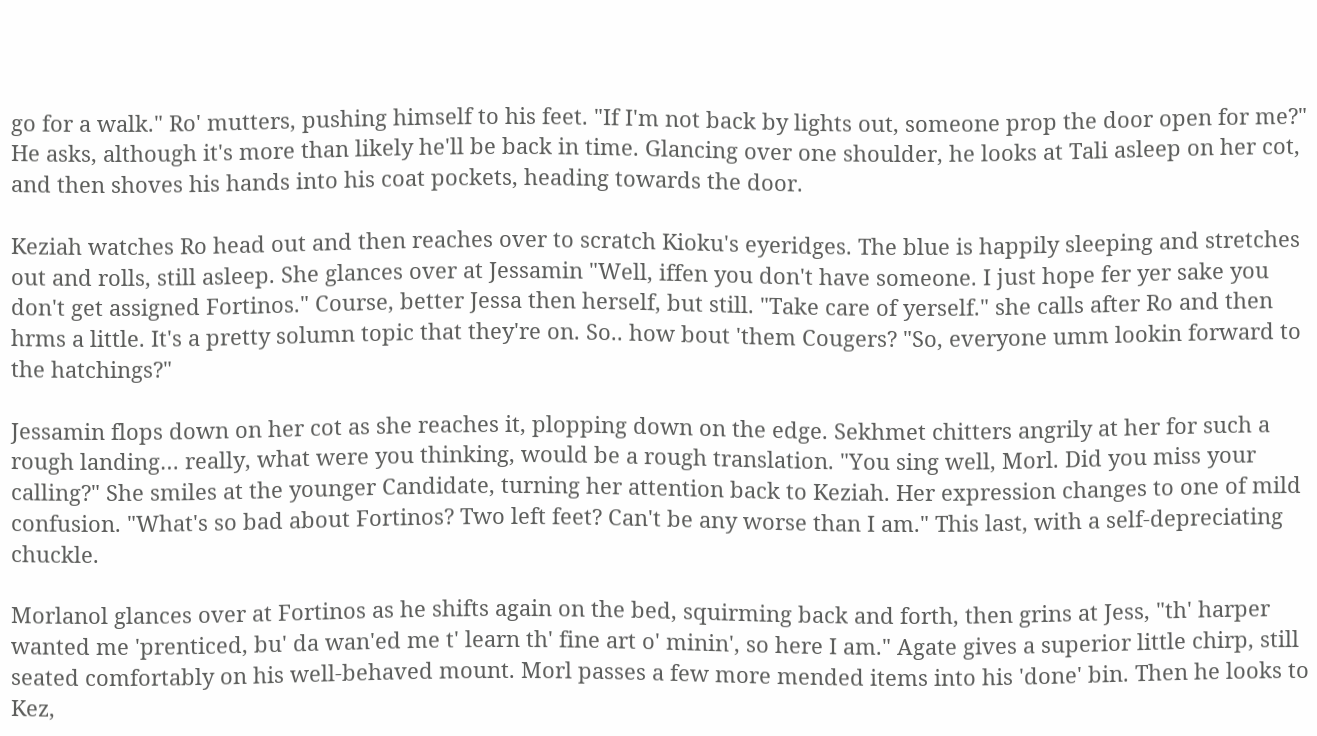go for a walk." Ro' mutters, pushing himself to his feet. "If I'm not back by lights out, someone prop the door open for me?" He asks, although it's more than likely he'll be back in time. Glancing over one shoulder, he looks at Tali asleep on her cot, and then shoves his hands into his coat pockets, heading towards the door.

Keziah watches Ro head out and then reaches over to scratch Kioku's eyeridges. The blue is happily sleeping and stretches out and rolls, still asleep. She glances over at Jessamin "Well, iffen you don't have someone. I just hope fer yer sake you don't get assigned Fortinos." Course, better Jessa then herself, but still. "Take care of yerself." she calls after Ro and then hrms a little. It's a pretty solumn topic that they're on. So.. how bout 'them Cougers? "So, everyone umm lookin forward to the hatchings?"

Jessamin flops down on her cot as she reaches it, plopping down on the edge. Sekhmet chitters angrily at her for such a rough landing… really, what were you thinking, would be a rough translation. "You sing well, Morl. Did you miss your calling?" She smiles at the younger Candidate, turning her attention back to Keziah. Her expression changes to one of mild confusion. "What's so bad about Fortinos? Two left feet? Can't be any worse than I am." This last, with a self-depreciating chuckle.

Morlanol glances over at Fortinos as he shifts again on the bed, squirming back and forth, then grins at Jess, "th' harper wanted me 'prenticed, bu' da wan'ed me t' learn th' fine art o' minin', so here I am." Agate gives a superior little chirp, still seated comfortably on his well-behaved mount. Morl passes a few more mended items into his 'done' bin. Then he looks to Kez,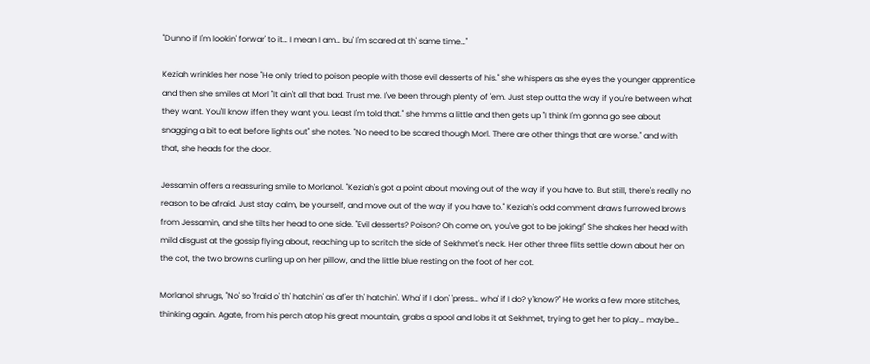"Dunno if I'm lookin' forwar' to it… I mean I am… bu' I'm scared at th' same time…"

Keziah wrinkles her nose "He only tried to poison people with those evil desserts of his." she whispers as she eyes the younger apprentice and then she smiles at Morl "It ain't all that bad. Trust me. I've been through plenty of 'em. Just step outta the way if you're between what they want. You'll know iffen they want you. Least I'm told that." she hmms a little and then gets up "I think I'm gonna go see about snagging a bit to eat before lights out" she notes. "No need to be scared though Morl. There are other things that are worse." and with that, she heads for the door.

Jessamin offers a reassuring smile to Morlanol. "Keziah's got a point about moving out of the way if you have to. But still, there's really no reason to be afraid. Just stay calm, be yourself, and move out of the way if you have to." Keziah's odd comment draws furrowed brows from Jessamin, and she tilts her head to one side. "Evil desserts? Poison? Oh come on, you've got to be joking!" She shakes her head with mild disgust at the gossip flying about, reaching up to scritch the side of Sekhmet's neck. Her other three flits settle down about her on the cot, the two browns curling up on her pillow, and the little blue resting on the foot of her cot.

Morlanol shrugs, "No' so 'fraid o' th' hatchin' as af'er th' hatchin'. Wha' if I don' 'press… wha' if I do? y'know?" He works a few more stitches, thinking again. Agate, from his perch atop his great mountain, grabs a spool and lobs it at Sekhmet, trying to get her to play… maybe…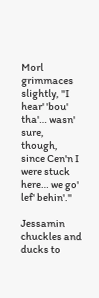Morl grimmaces slightly, "I hear' 'bou' tha'… wasn' sure, though, since Cen'n I were stuck here… we go' lef' behin'."

Jessamin chuckles and ducks to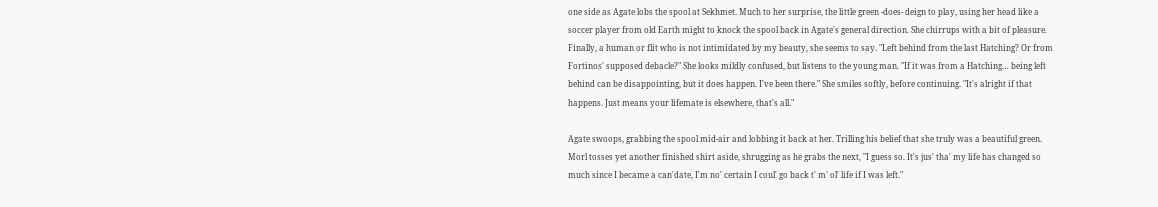one side as Agate lobs the spool at Sekhmet. Much to her surprise, the little green -does- deign to play, using her head like a soccer player from old Earth might to knock the spool back in Agate's general direction. She chirrups with a bit of pleasure. Finally, a human or flit who is not intimidated by my beauty, she seems to say. "Left behind from the last Hatching? Or from Fortinos' supposed debacle?" She looks mildly confused, but listens to the young man. "If it was from a Hatching… being left behind can be disappointing, but it does happen. I've been there." She smiles softly, before continuing. "It's alright if that happens. Just means your lifemate is elsewhere, that's all."

Agate swoops, grabbing the spool mid-air and lobbing it back at her. Trilling his belief that she truly was a beautiful green. Morl tosses yet another finished shirt aside, shrugging as he grabs the next, "I guess so. It's jus' tha' my life has changed so much since I became a can'date, I'm no' certain I coul' go back t' m' ol' life if I was left."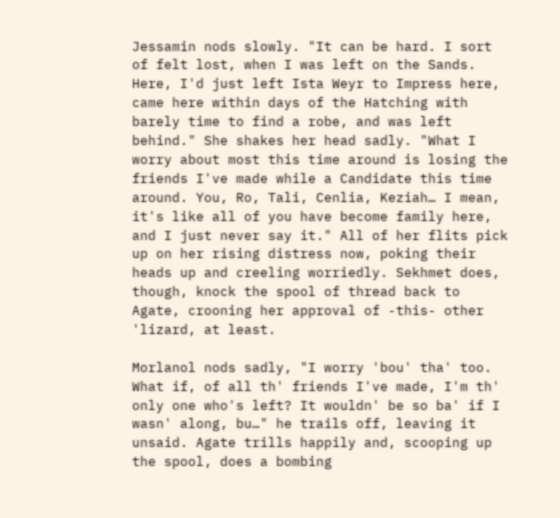Jessamin nods slowly. "It can be hard. I sort of felt lost, when I was left on the Sands. Here, I'd just left Ista Weyr to Impress here, came here within days of the Hatching with barely time to find a robe, and was left behind." She shakes her head sadly. "What I worry about most this time around is losing the friends I've made while a Candidate this time around. You, Ro, Tali, Cenlia, Keziah… I mean, it's like all of you have become family here, and I just never say it." All of her flits pick up on her rising distress now, poking their heads up and creeling worriedly. Sekhmet does, though, knock the spool of thread back to Agate, crooning her approval of -this- other 'lizard, at least.

Morlanol nods sadly, "I worry 'bou' tha' too. What if, of all th' friends I've made, I'm th' only one who's left? It wouldn' be so ba' if I wasn' along, bu…" he trails off, leaving it unsaid. Agate trills happily and, scooping up the spool, does a bombing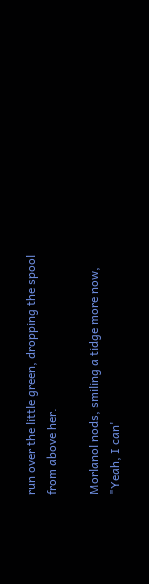run over the little green, dropping the spool from above her.

Morlanol nods, smiling a tidge more now, "Yeah, I can'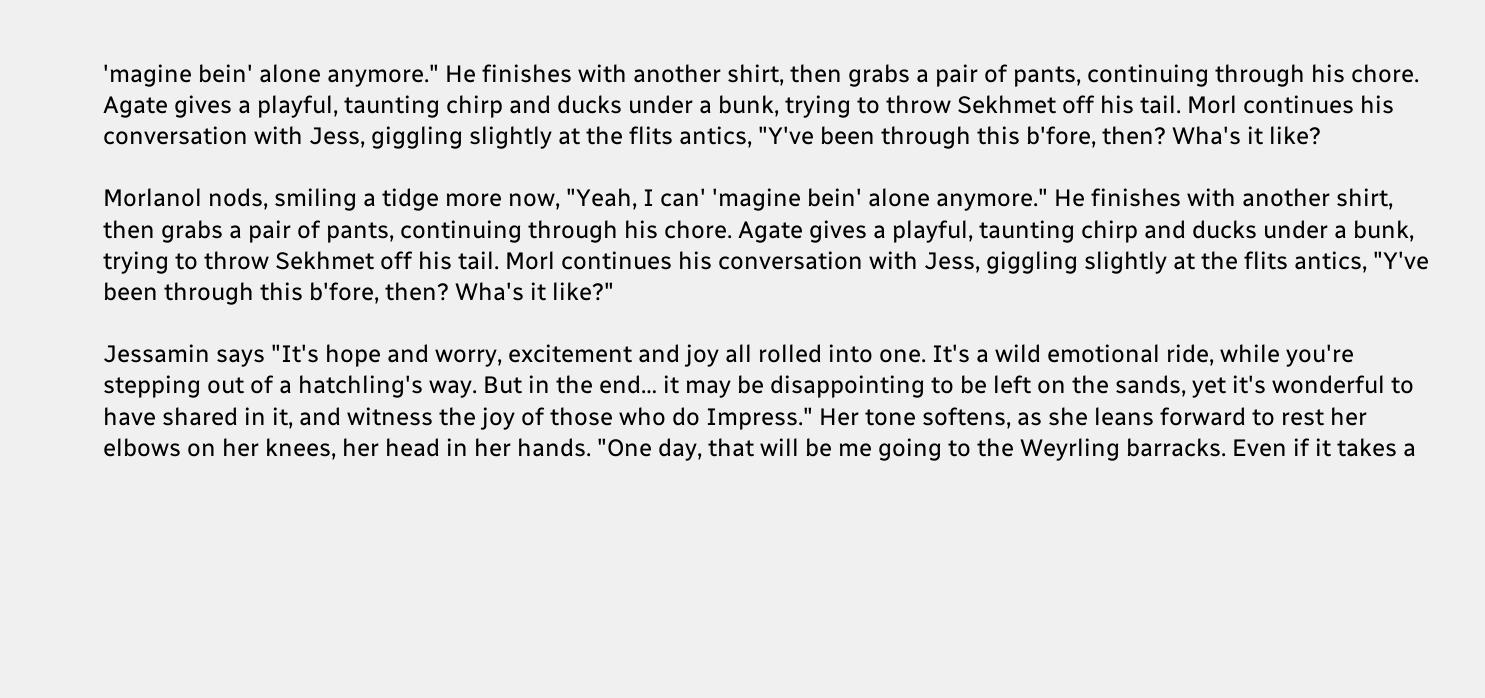'magine bein' alone anymore." He finishes with another shirt, then grabs a pair of pants, continuing through his chore. Agate gives a playful, taunting chirp and ducks under a bunk, trying to throw Sekhmet off his tail. Morl continues his conversation with Jess, giggling slightly at the flits antics, "Y've been through this b'fore, then? Wha's it like?

Morlanol nods, smiling a tidge more now, "Yeah, I can' 'magine bein' alone anymore." He finishes with another shirt, then grabs a pair of pants, continuing through his chore. Agate gives a playful, taunting chirp and ducks under a bunk, trying to throw Sekhmet off his tail. Morl continues his conversation with Jess, giggling slightly at the flits antics, "Y've been through this b'fore, then? Wha's it like?"

Jessamin says "It's hope and worry, excitement and joy all rolled into one. It's a wild emotional ride, while you're stepping out of a hatchling's way. But in the end… it may be disappointing to be left on the sands, yet it's wonderful to have shared in it, and witness the joy of those who do Impress." Her tone softens, as she leans forward to rest her elbows on her knees, her head in her hands. "One day, that will be me going to the Weyrling barracks. Even if it takes a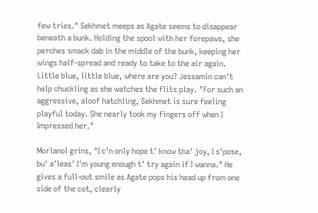few tries." Sekhmet meeps as Agate seems to disappear beneath a bunk. Holding the spool with her forepaws, she perches smack dab in the middle of the bunk, keeping her wings half-spread and ready to take to the air again. Little blue, little blue, where are you? Jessamin can't help chuckling as she watches the flits play. "For such an aggressive, aloof hatchling, Sekhmet is sure feeling playful today. She nearly took my fingers off when I Impressed her."

Morlanol grins, "I c'n only hope t' know tha' joy, I s'pose, bu' a'leas' I'm young enough t' try again if I wanna." He gives a full-out smile as Agate pops his head up from one side of the cot, clearly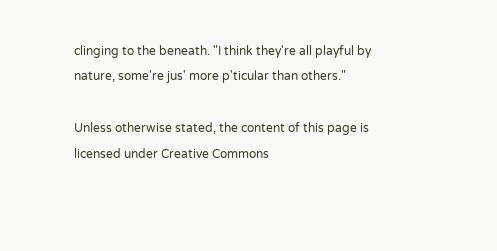clinging to the beneath. "I think they're all playful by nature, some're jus' more p'ticular than others."

Unless otherwise stated, the content of this page is licensed under Creative Commons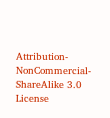Attribution-NonCommercial-ShareAlike 3.0 License